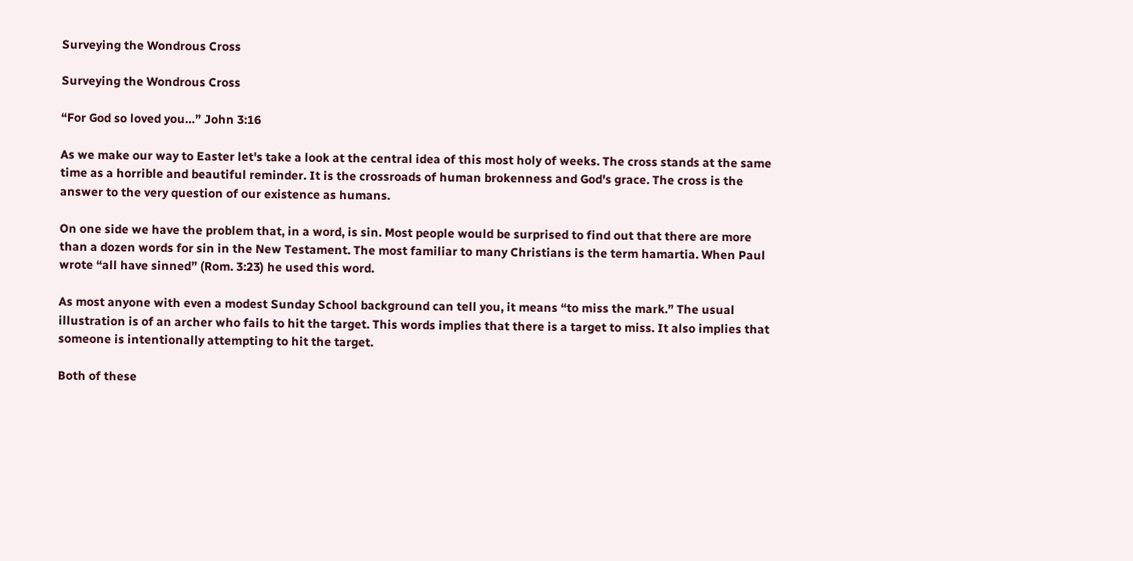Surveying the Wondrous Cross

Surveying the Wondrous Cross

“For God so loved you…” John 3:16

As we make our way to Easter let's take a look at the central idea of this most holy of weeks. The cross stands at the same time as a horrible and beautiful reminder. It is the crossroads of human brokenness and God's grace. The cross is the answer to the very question of our existence as humans.

On one side we have the problem that, in a word, is sin. Most people would be surprised to find out that there are more than a dozen words for sin in the New Testament. The most familiar to many Christians is the term hamartia. When Paul wrote “all have sinned” (Rom. 3:23) he used this word.

As most anyone with even a modest Sunday School background can tell you, it means “to miss the mark.” The usual illustration is of an archer who fails to hit the target. This words implies that there is a target to miss. It also implies that someone is intentionally attempting to hit the target.

Both of these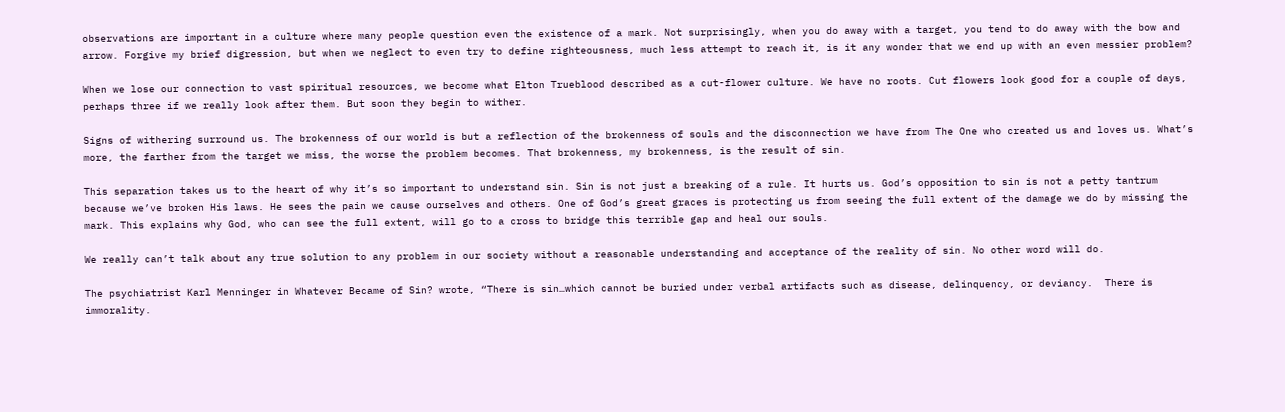observations are important in a culture where many people question even the existence of a mark. Not surprisingly, when you do away with a target, you tend to do away with the bow and arrow. Forgive my brief digression, but when we neglect to even try to define righteousness, much less attempt to reach it, is it any wonder that we end up with an even messier problem?

When we lose our connection to vast spiritual resources, we become what Elton Trueblood described as a cut-flower culture. We have no roots. Cut flowers look good for a couple of days, perhaps three if we really look after them. But soon they begin to wither.

Signs of withering surround us. The brokenness of our world is but a reflection of the brokenness of souls and the disconnection we have from The One who created us and loves us. What’s more, the farther from the target we miss, the worse the problem becomes. That brokenness, my brokenness, is the result of sin.

This separation takes us to the heart of why it’s so important to understand sin. Sin is not just a breaking of a rule. It hurts us. God’s opposition to sin is not a petty tantrum because we’ve broken His laws. He sees the pain we cause ourselves and others. One of God’s great graces is protecting us from seeing the full extent of the damage we do by missing the mark. This explains why God, who can see the full extent, will go to a cross to bridge this terrible gap and heal our souls.

We really can’t talk about any true solution to any problem in our society without a reasonable understanding and acceptance of the reality of sin. No other word will do.

The psychiatrist Karl Menninger in Whatever Became of Sin? wrote, “There is sin…which cannot be buried under verbal artifacts such as disease, delinquency, or deviancy.  There is immorality.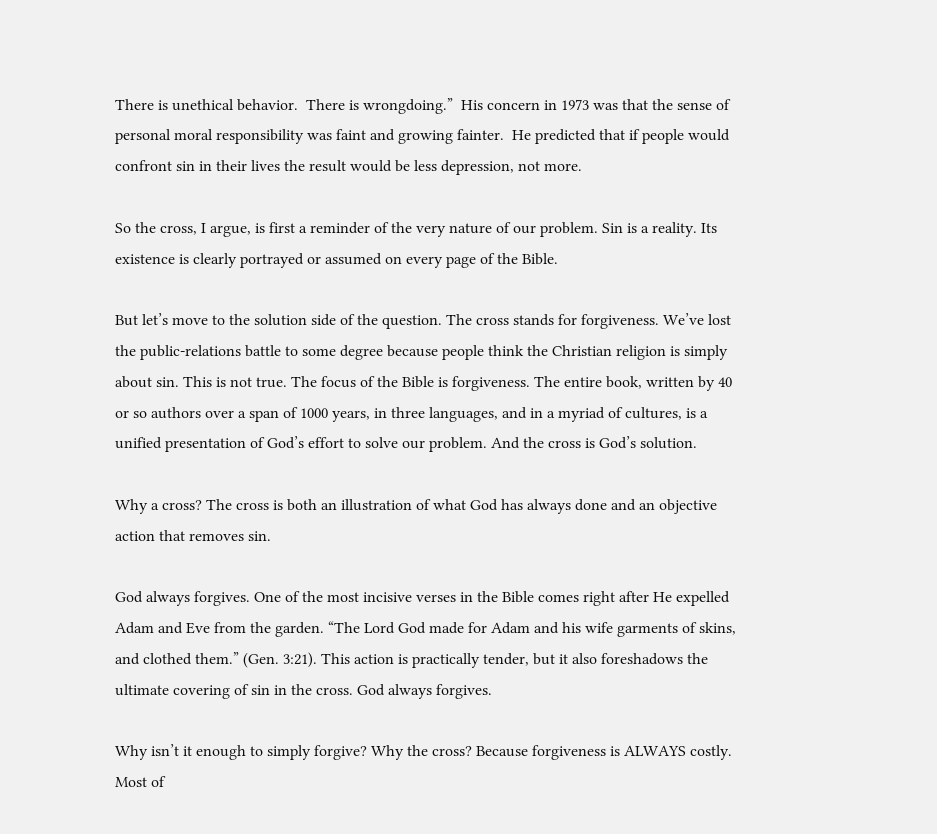There is unethical behavior.  There is wrongdoing.”  His concern in 1973 was that the sense of personal moral responsibility was faint and growing fainter.  He predicted that if people would confront sin in their lives the result would be less depression, not more.

So the cross, I argue, is first a reminder of the very nature of our problem. Sin is a reality. Its existence is clearly portrayed or assumed on every page of the Bible.

But let’s move to the solution side of the question. The cross stands for forgiveness. We’ve lost the public-relations battle to some degree because people think the Christian religion is simply about sin. This is not true. The focus of the Bible is forgiveness. The entire book, written by 40 or so authors over a span of 1000 years, in three languages, and in a myriad of cultures, is a unified presentation of God’s effort to solve our problem. And the cross is God’s solution.

Why a cross? The cross is both an illustration of what God has always done and an objective action that removes sin.

God always forgives. One of the most incisive verses in the Bible comes right after He expelled Adam and Eve from the garden. “The Lord God made for Adam and his wife garments of skins, and clothed them.” (Gen. 3:21). This action is practically tender, but it also foreshadows the ultimate covering of sin in the cross. God always forgives.

Why isn’t it enough to simply forgive? Why the cross? Because forgiveness is ALWAYS costly. Most of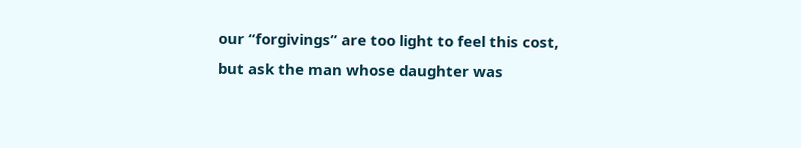our “forgivings” are too light to feel this cost, but ask the man whose daughter was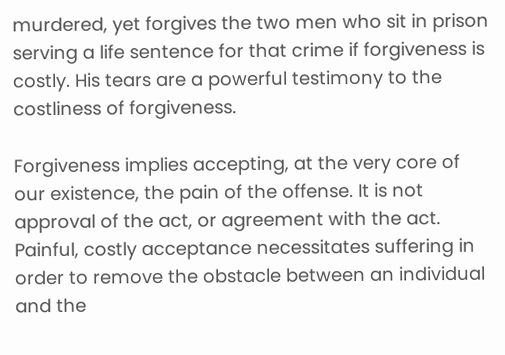murdered, yet forgives the two men who sit in prison serving a life sentence for that crime if forgiveness is costly. His tears are a powerful testimony to the costliness of forgiveness.

Forgiveness implies accepting, at the very core of our existence, the pain of the offense. It is not approval of the act, or agreement with the act. Painful, costly acceptance necessitates suffering in order to remove the obstacle between an individual and the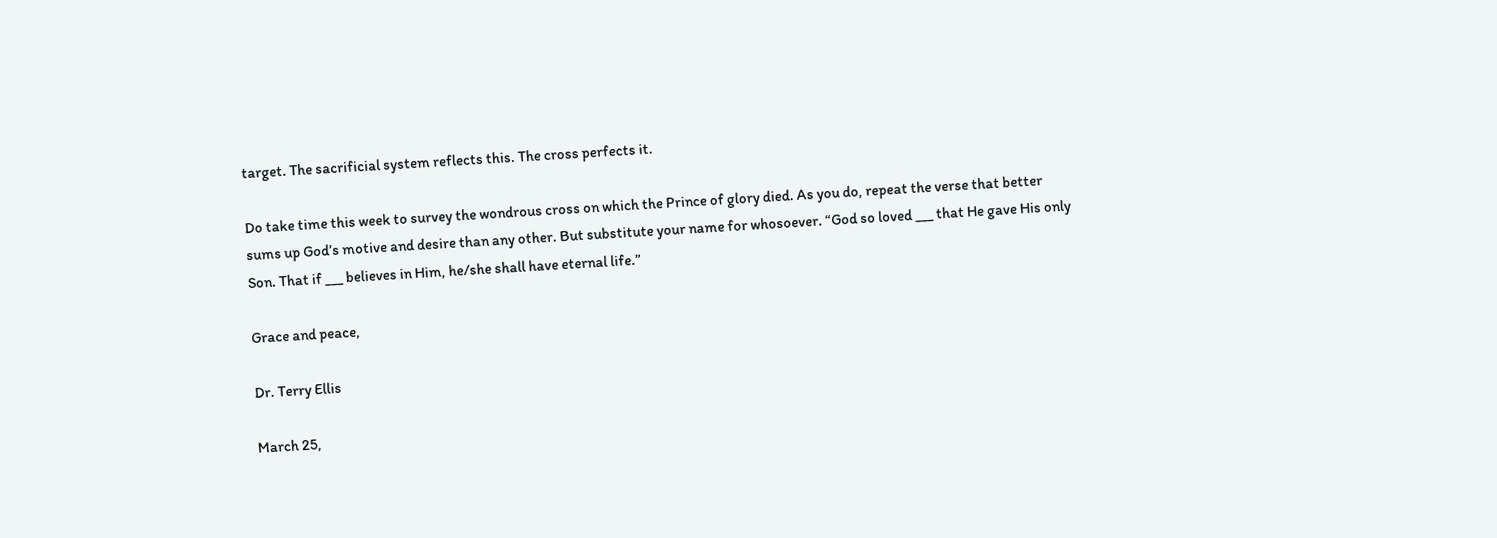target. The sacrificial system reflects this. The cross perfects it.

Do take time this week to survey the wondrous cross on which the Prince of glory died. As you do, repeat the verse that better sums up God’s motive and desire than any other. But substitute your name for whosoever. “God so loved ___ that He gave His only Son. That if ___ believes in Him, he/she shall have eternal life.”

Grace and peace,

Dr. Terry Ellis

March 25,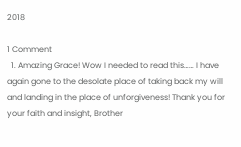2018

1 Comment
  1. Amazing Grace! Wow I needed to read this…… I have again gone to the desolate place of taking back my will and landing in the place of unforgiveness! Thank you for your faith and insight, Brother